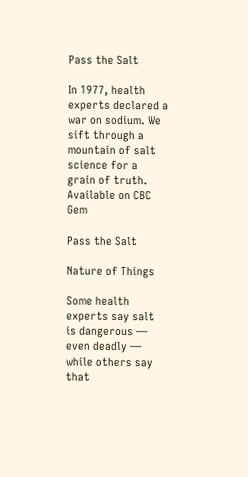Pass the Salt

In 1977, health experts declared a war on sodium. We sift through a mountain of salt science for a grain of truth.
Available on CBC Gem

Pass the Salt

Nature of Things

Some health experts say salt is dangerous — even deadly — while others say that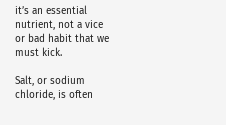it’s an essential nutrient, not a vice or bad habit that we must kick.

Salt, or sodium chloride, is often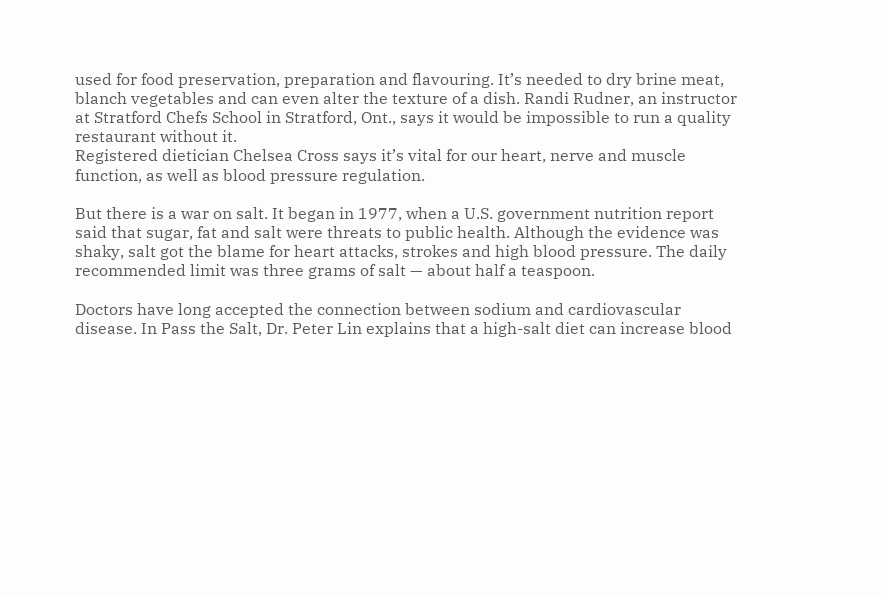used for food preservation, preparation and flavouring. It’s needed to dry brine meat, blanch vegetables and can even alter the texture of a dish. Randi Rudner, an instructor at Stratford Chefs School in Stratford, Ont., says it would be impossible to run a quality restaurant without it.
Registered dietician Chelsea Cross says it’s vital for our heart, nerve and muscle function, as well as blood pressure regulation.

But there is a war on salt. It began in 1977, when a U.S. government nutrition report said that sugar, fat and salt were threats to public health. Although the evidence was shaky, salt got the blame for heart attacks, strokes and high blood pressure. The daily recommended limit was three grams of salt — about half a teaspoon.

Doctors have long accepted the connection between sodium and cardiovascular disease. In Pass the Salt, Dr. Peter Lin explains that a high-salt diet can increase blood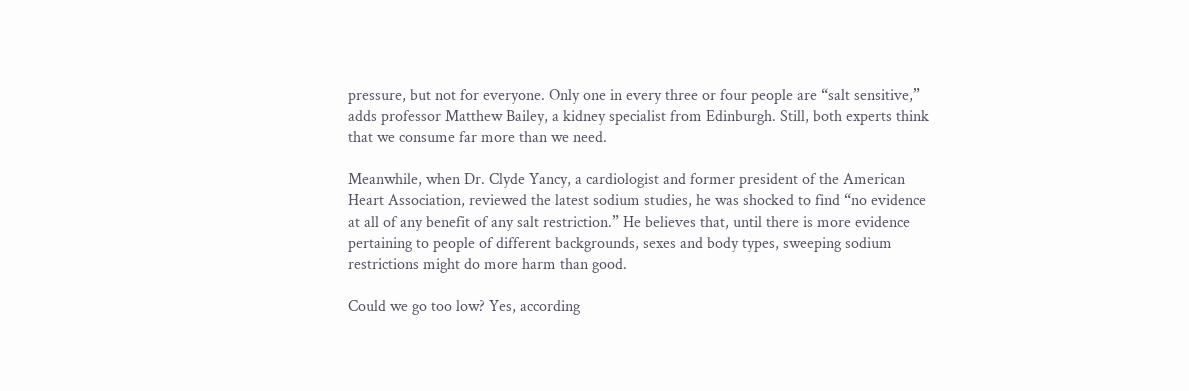pressure, but not for everyone. Only one in every three or four people are “salt sensitive,” adds professor Matthew Bailey, a kidney specialist from Edinburgh. Still, both experts think that we consume far more than we need.

Meanwhile, when Dr. Clyde Yancy, a cardiologist and former president of the American Heart Association, reviewed the latest sodium studies, he was shocked to find “no evidence at all of any benefit of any salt restriction.” He believes that, until there is more evidence pertaining to people of different backgrounds, sexes and body types, sweeping sodium restrictions might do more harm than good.

Could we go too low? Yes, according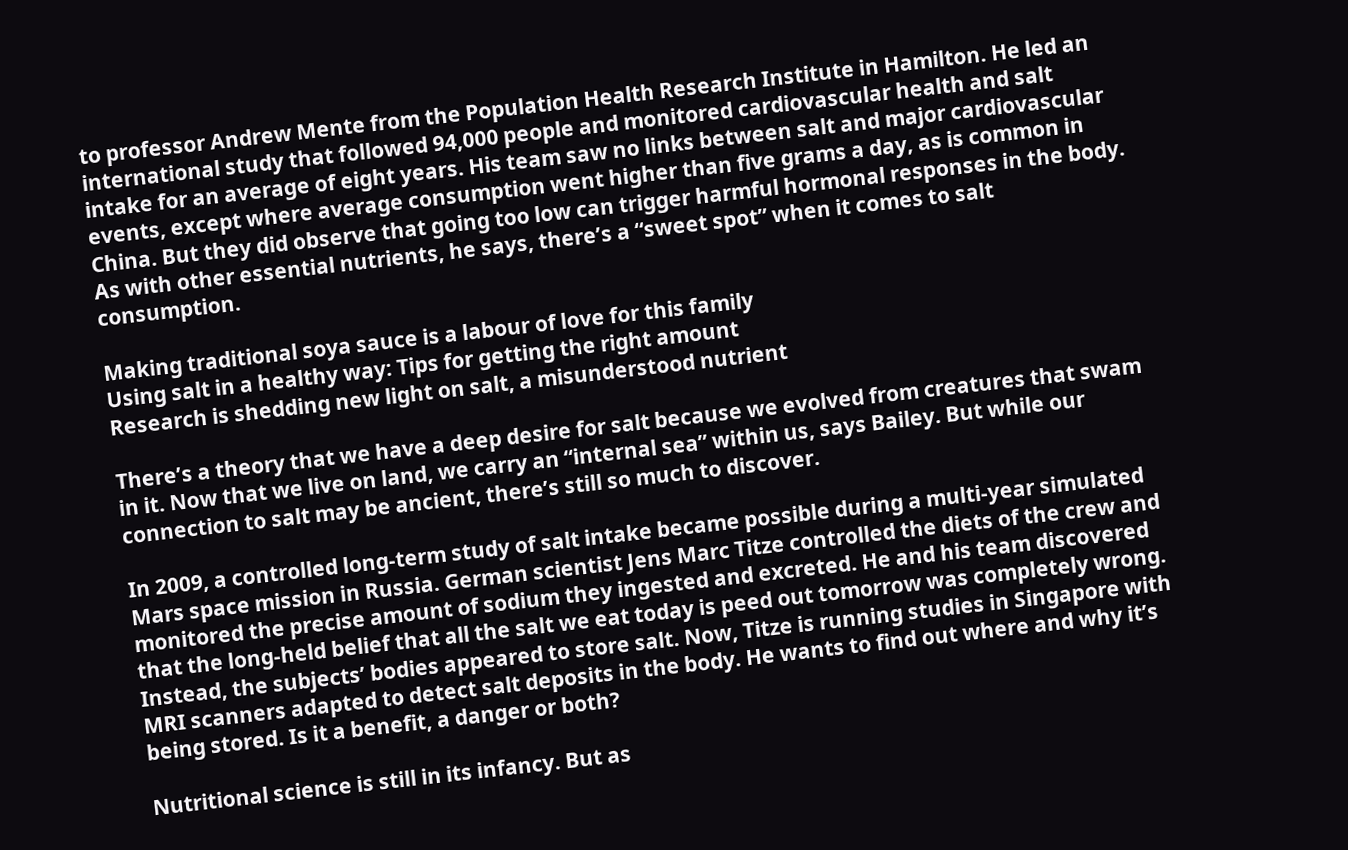to professor Andrew Mente from the Population Health Research Institute in Hamilton. He led an international study that followed 94,000 people and monitored cardiovascular health and salt intake for an average of eight years. His team saw no links between salt and major cardiovascular events, except where average consumption went higher than five grams a day, as is common in China. But they did observe that going too low can trigger harmful hormonal responses in the body. As with other essential nutrients, he says, there’s a “sweet spot” when it comes to salt consumption.

Making traditional soya sauce is a labour of love for this family
Using salt in a healthy way: Tips for getting the right amount
Research is shedding new light on salt, a misunderstood nutrient

There’s a theory that we have a deep desire for salt because we evolved from creatures that swam in it. Now that we live on land, we carry an “internal sea” within us, says Bailey. But while our connection to salt may be ancient, there’s still so much to discover.

In 2009, a controlled long-term study of salt intake became possible during a multi-year simulated Mars space mission in Russia. German scientist Jens Marc Titze controlled the diets of the crew and monitored the precise amount of sodium they ingested and excreted. He and his team discovered that the long-held belief that all the salt we eat today is peed out tomorrow was completely wrong. Instead, the subjects’ bodies appeared to store salt. Now, Titze is running studies in Singapore with MRI scanners adapted to detect salt deposits in the body. He wants to find out where and why it’s being stored. Is it a benefit, a danger or both?

Nutritional science is still in its infancy. But as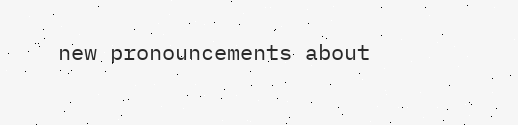new pronouncements about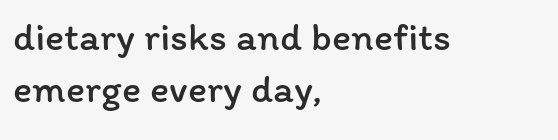dietary risks and benefits emerge every day,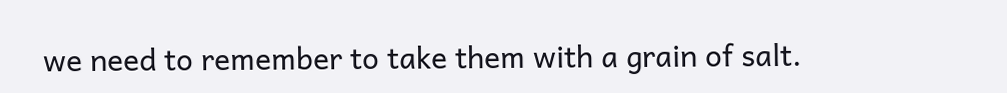we need to remember to take them with a grain of salt.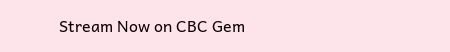Stream Now on CBC Gem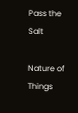Pass the Salt

Nature of Things